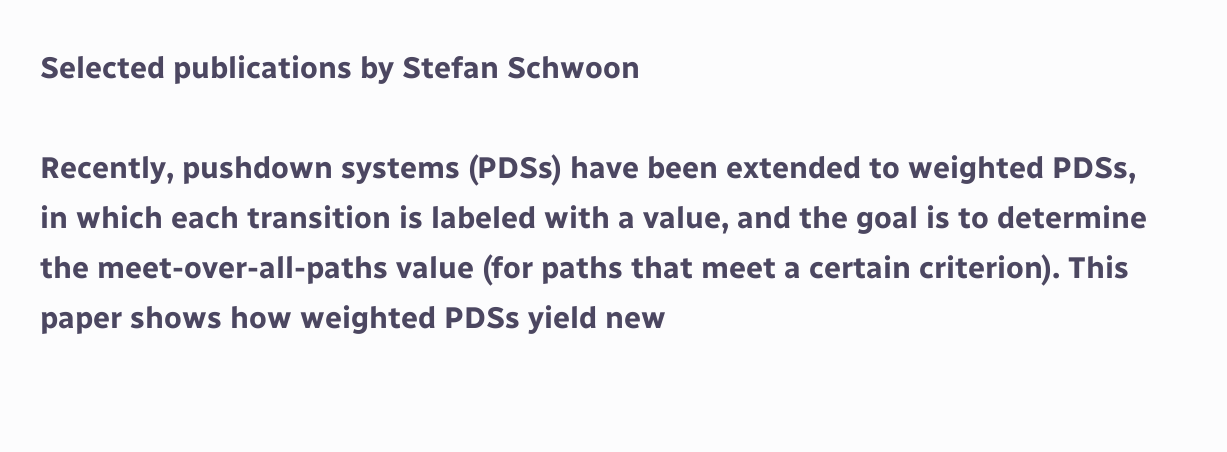Selected publications by Stefan Schwoon

Recently, pushdown systems (PDSs) have been extended to weighted PDSs, in which each transition is labeled with a value, and the goal is to determine the meet-over-all-paths value (for paths that meet a certain criterion). This paper shows how weighted PDSs yield new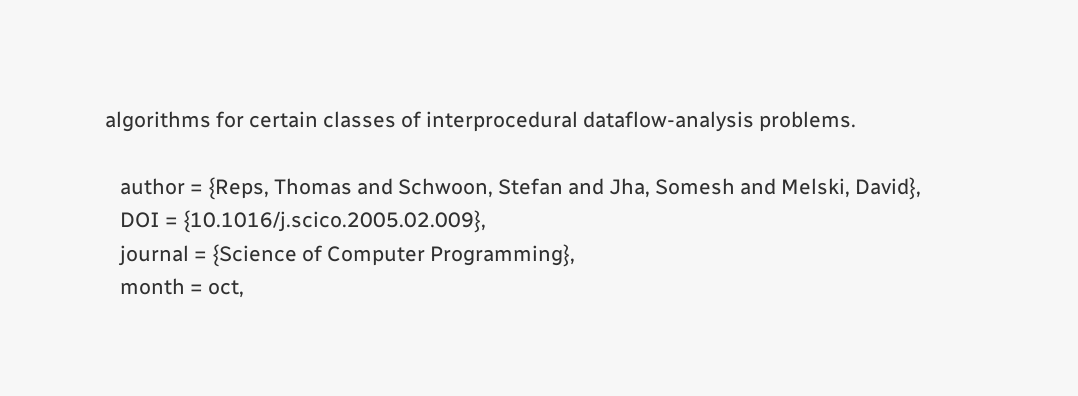algorithms for certain classes of interprocedural dataflow-analysis problems.

   author = {Reps, Thomas and Schwoon, Stefan and Jha, Somesh and Melski, David},
   DOI = {10.1016/j.scico.2005.02.009},
   journal = {Science of Computer Programming},
   month = oct,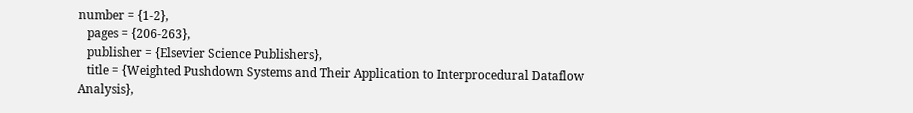number = {1-2},
   pages = {206-263},
   publisher = {Elsevier Science Publishers},
   title = {Weighted Pushdown Systems and Their Application to Interprocedural Dataflow Analysis},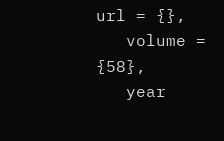url = {},
   volume = {58},
   year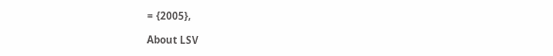= {2005},

About LSV